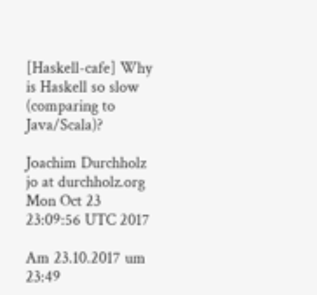[Haskell-cafe] Why is Haskell so slow (comparing to Java/Scala)?

Joachim Durchholz jo at durchholz.org
Mon Oct 23 23:09:56 UTC 2017

Am 23.10.2017 um 23:49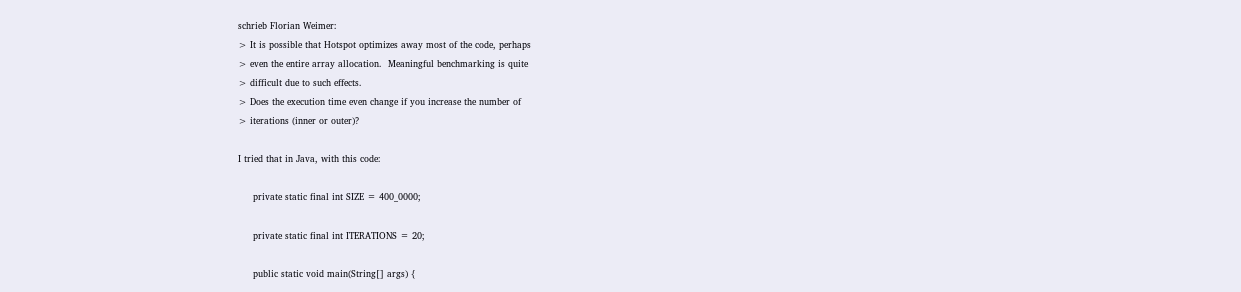schrieb Florian Weimer:
> It is possible that Hotspot optimizes away most of the code, perhaps
> even the entire array allocation.  Meaningful benchmarking is quite
> difficult due to such effects.
> Does the execution time even change if you increase the number of
> iterations (inner or outer)?

I tried that in Java, with this code:

     private static final int SIZE = 400_0000;

     private static final int ITERATIONS = 20;

     public static void main(String[] args) {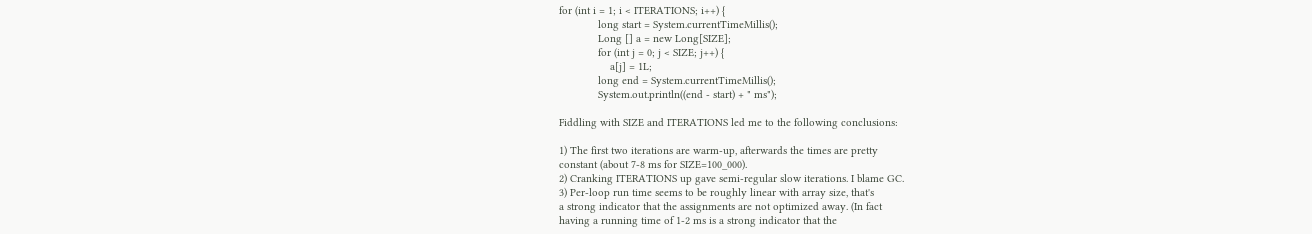for (int i = 1; i < ITERATIONS; i++) {
             long start = System.currentTimeMillis();
             Long [] a = new Long[SIZE];
             for (int j = 0; j < SIZE; j++) {
                 a[j] = 1L;
             long end = System.currentTimeMillis();
             System.out.println((end - start) + " ms");

Fiddling with SIZE and ITERATIONS led me to the following conclusions:

1) The first two iterations are warm-up, afterwards the times are pretty
constant (about 7-8 ms for SIZE=100_000).
2) Cranking ITERATIONS up gave semi-regular slow iterations. I blame GC.
3) Per-loop run time seems to be roughly linear with array size, that's
a strong indicator that the assignments are not optimized away. (In fact
having a running time of 1-2 ms is a strong indicator that the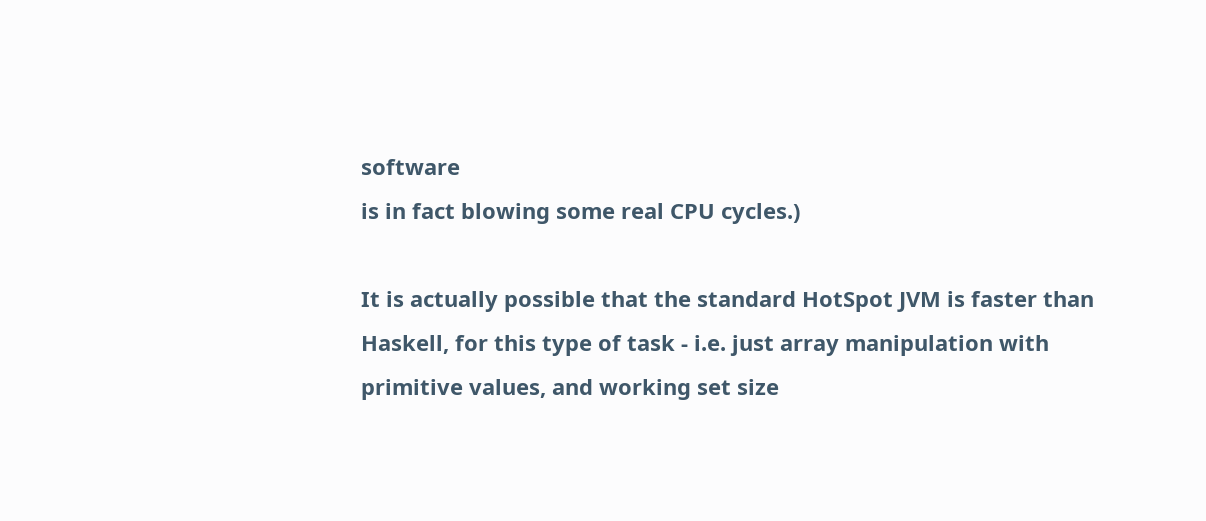software
is in fact blowing some real CPU cycles.)

It is actually possible that the standard HotSpot JVM is faster than
Haskell, for this type of task - i.e. just array manipulation with
primitive values, and working set size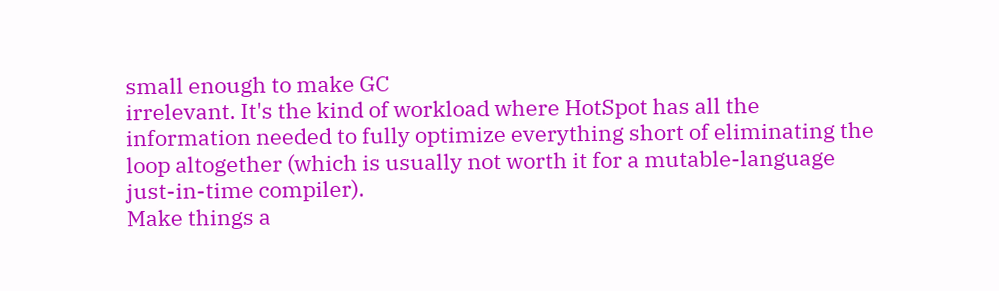small enough to make GC
irrelevant. It's the kind of workload where HotSpot has all the
information needed to fully optimize everything short of eliminating the
loop altogether (which is usually not worth it for a mutable-language
just-in-time compiler).
Make things a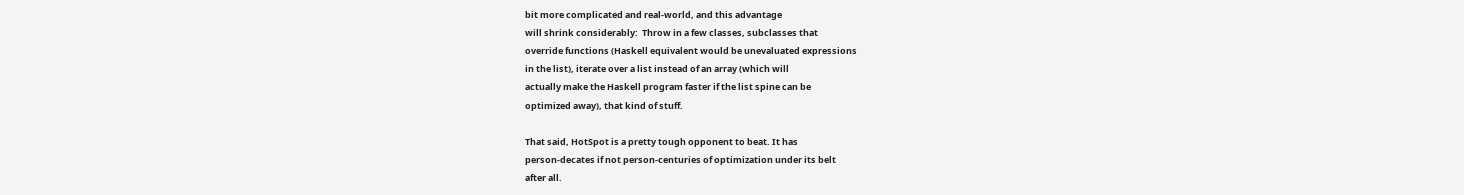bit more complicated and real-world, and this advantage
will shrink considerably:  Throw in a few classes, subclasses that
override functions (Haskell equivalent would be unevaluated expressions
in the list), iterate over a list instead of an array (which will
actually make the Haskell program faster if the list spine can be
optimized away), that kind of stuff.

That said, HotSpot is a pretty tough opponent to beat. It has
person-decates if not person-centuries of optimization under its belt
after all.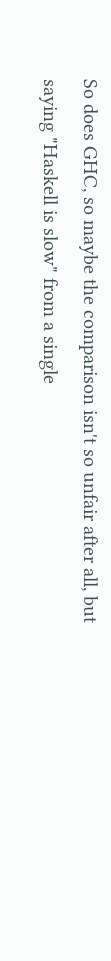So does GHC, so maybe the comparison isn't so unfair after all, but
saying "Haskell is slow" from a single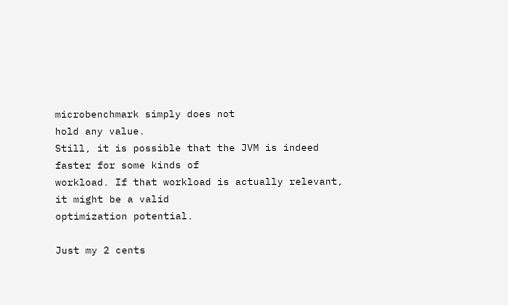microbenchmark simply does not
hold any value.
Still, it is possible that the JVM is indeed faster for some kinds of
workload. If that workload is actually relevant, it might be a valid
optimization potential.

Just my 2 cents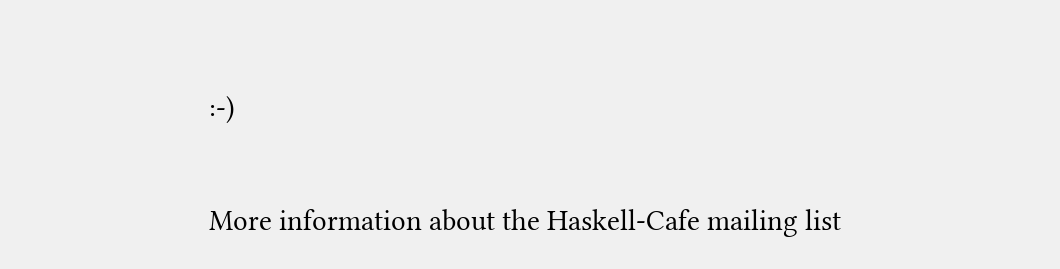:-)


More information about the Haskell-Cafe mailing list